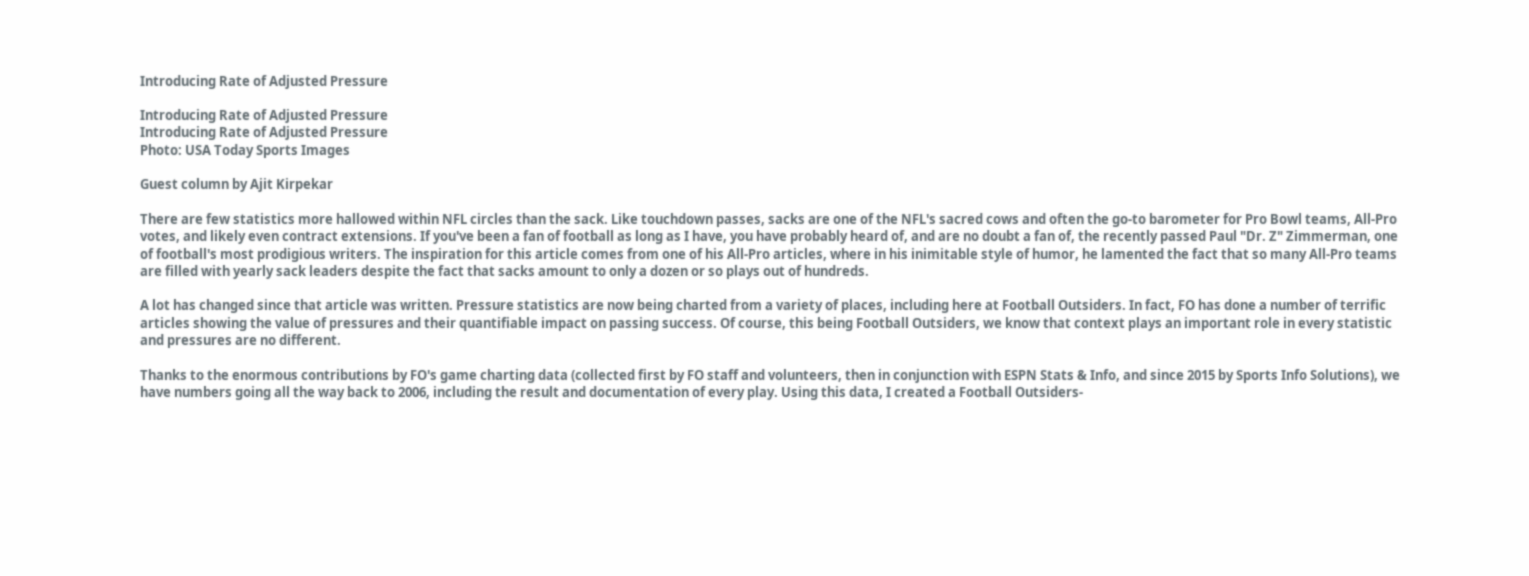Introducing Rate of Adjusted Pressure

Introducing Rate of Adjusted Pressure
Introducing Rate of Adjusted Pressure
Photo: USA Today Sports Images

Guest column by Ajit Kirpekar

There are few statistics more hallowed within NFL circles than the sack. Like touchdown passes, sacks are one of the NFL's sacred cows and often the go-to barometer for Pro Bowl teams, All-Pro votes, and likely even contract extensions. If you've been a fan of football as long as I have, you have probably heard of, and are no doubt a fan of, the recently passed Paul "Dr. Z" Zimmerman, one of football's most prodigious writers. The inspiration for this article comes from one of his All-Pro articles, where in his inimitable style of humor, he lamented the fact that so many All-Pro teams are filled with yearly sack leaders despite the fact that sacks amount to only a dozen or so plays out of hundreds.

A lot has changed since that article was written. Pressure statistics are now being charted from a variety of places, including here at Football Outsiders. In fact, FO has done a number of terrific articles showing the value of pressures and their quantifiable impact on passing success. Of course, this being Football Outsiders, we know that context plays an important role in every statistic and pressures are no different.

Thanks to the enormous contributions by FO's game charting data (collected first by FO staff and volunteers, then in conjunction with ESPN Stats & Info, and since 2015 by Sports Info Solutions), we have numbers going all the way back to 2006, including the result and documentation of every play. Using this data, I created a Football Outsiders-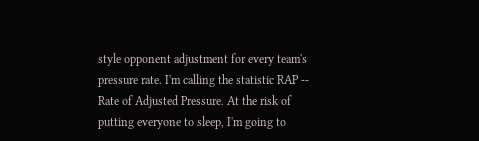style opponent adjustment for every team's pressure rate. I'm calling the statistic RAP -- Rate of Adjusted Pressure. At the risk of putting everyone to sleep, I'm going to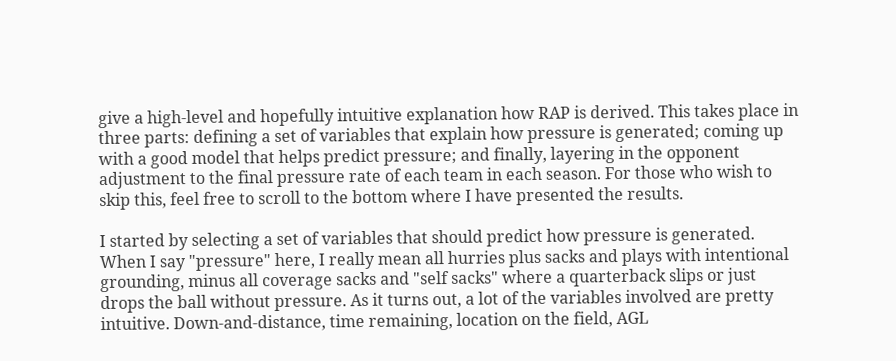give a high-level and hopefully intuitive explanation how RAP is derived. This takes place in three parts: defining a set of variables that explain how pressure is generated; coming up with a good model that helps predict pressure; and finally, layering in the opponent adjustment to the final pressure rate of each team in each season. For those who wish to skip this, feel free to scroll to the bottom where I have presented the results.

I started by selecting a set of variables that should predict how pressure is generated. When I say "pressure" here, I really mean all hurries plus sacks and plays with intentional grounding, minus all coverage sacks and "self sacks" where a quarterback slips or just drops the ball without pressure. As it turns out, a lot of the variables involved are pretty intuitive. Down-and-distance, time remaining, location on the field, AGL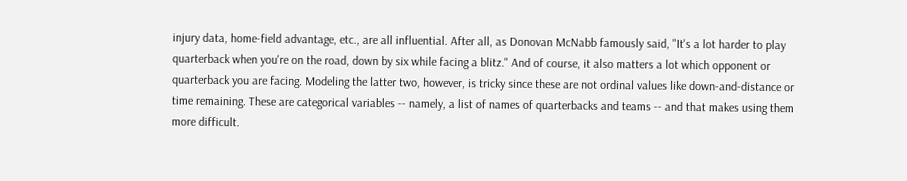injury data, home-field advantage, etc., are all influential. After all, as Donovan McNabb famously said, "It's a lot harder to play quarterback when you're on the road, down by six while facing a blitz." And of course, it also matters a lot which opponent or quarterback you are facing. Modeling the latter two, however, is tricky since these are not ordinal values like down-and-distance or time remaining. These are categorical variables -- namely, a list of names of quarterbacks and teams -- and that makes using them more difficult.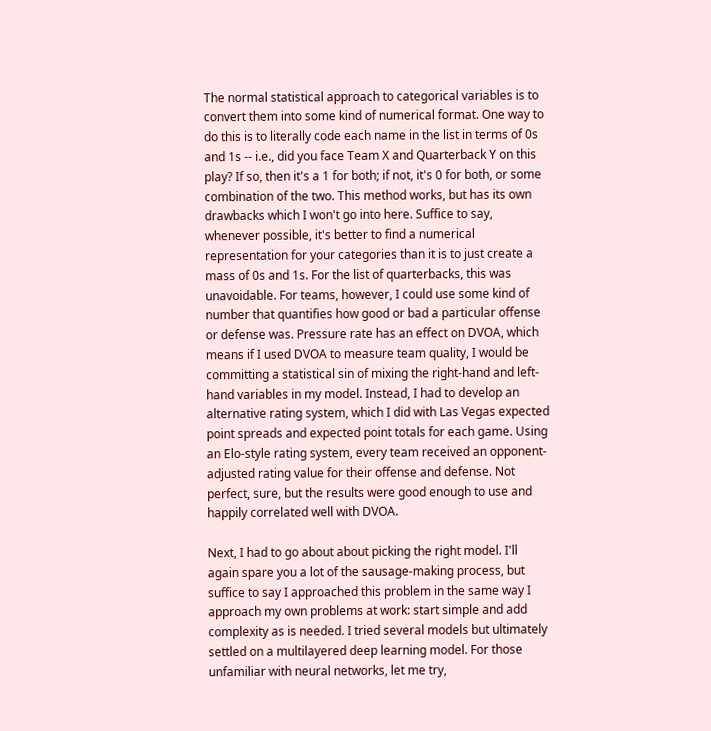The normal statistical approach to categorical variables is to convert them into some kind of numerical format. One way to do this is to literally code each name in the list in terms of 0s and 1s -- i.e., did you face Team X and Quarterback Y on this play? If so, then it's a 1 for both; if not, it's 0 for both, or some combination of the two. This method works, but has its own drawbacks which I won't go into here. Suffice to say, whenever possible, it's better to find a numerical representation for your categories than it is to just create a mass of 0s and 1s. For the list of quarterbacks, this was unavoidable. For teams, however, I could use some kind of number that quantifies how good or bad a particular offense or defense was. Pressure rate has an effect on DVOA, which means if I used DVOA to measure team quality, I would be committing a statistical sin of mixing the right-hand and left-hand variables in my model. Instead, I had to develop an alternative rating system, which I did with Las Vegas expected point spreads and expected point totals for each game. Using an Elo-style rating system, every team received an opponent-adjusted rating value for their offense and defense. Not perfect, sure, but the results were good enough to use and happily correlated well with DVOA.

Next, I had to go about about picking the right model. I'll again spare you a lot of the sausage-making process, but suffice to say I approached this problem in the same way I approach my own problems at work: start simple and add complexity as is needed. I tried several models but ultimately settled on a multilayered deep learning model. For those unfamiliar with neural networks, let me try,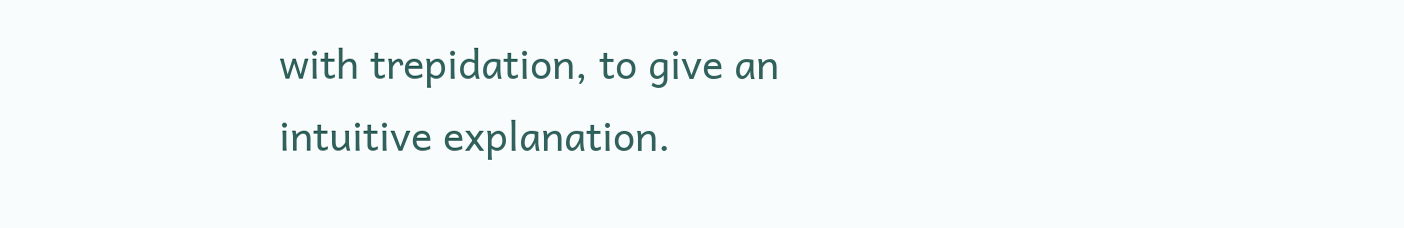with trepidation, to give an intuitive explanation.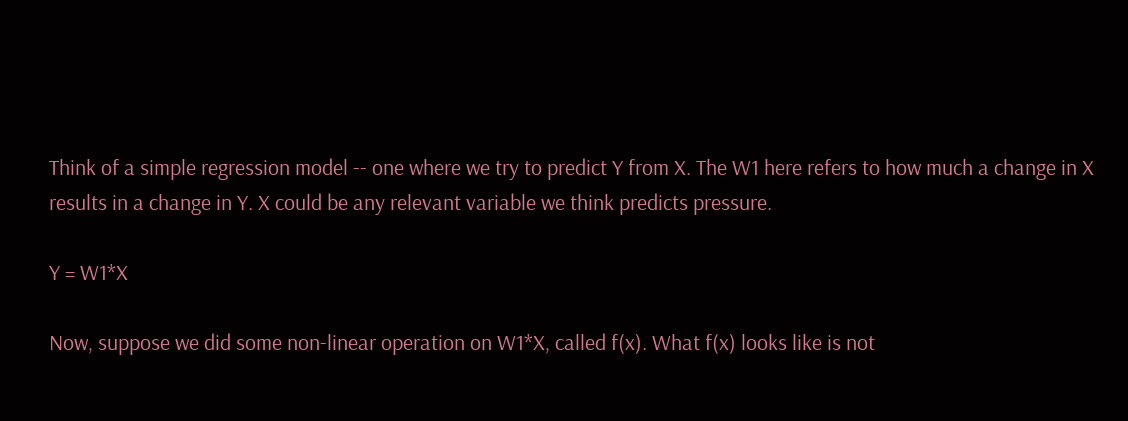Think of a simple regression model -- one where we try to predict Y from X. The W1 here refers to how much a change in X results in a change in Y. X could be any relevant variable we think predicts pressure.

Y = W1*X

Now, suppose we did some non-linear operation on W1*X, called f(x). What f(x) looks like is not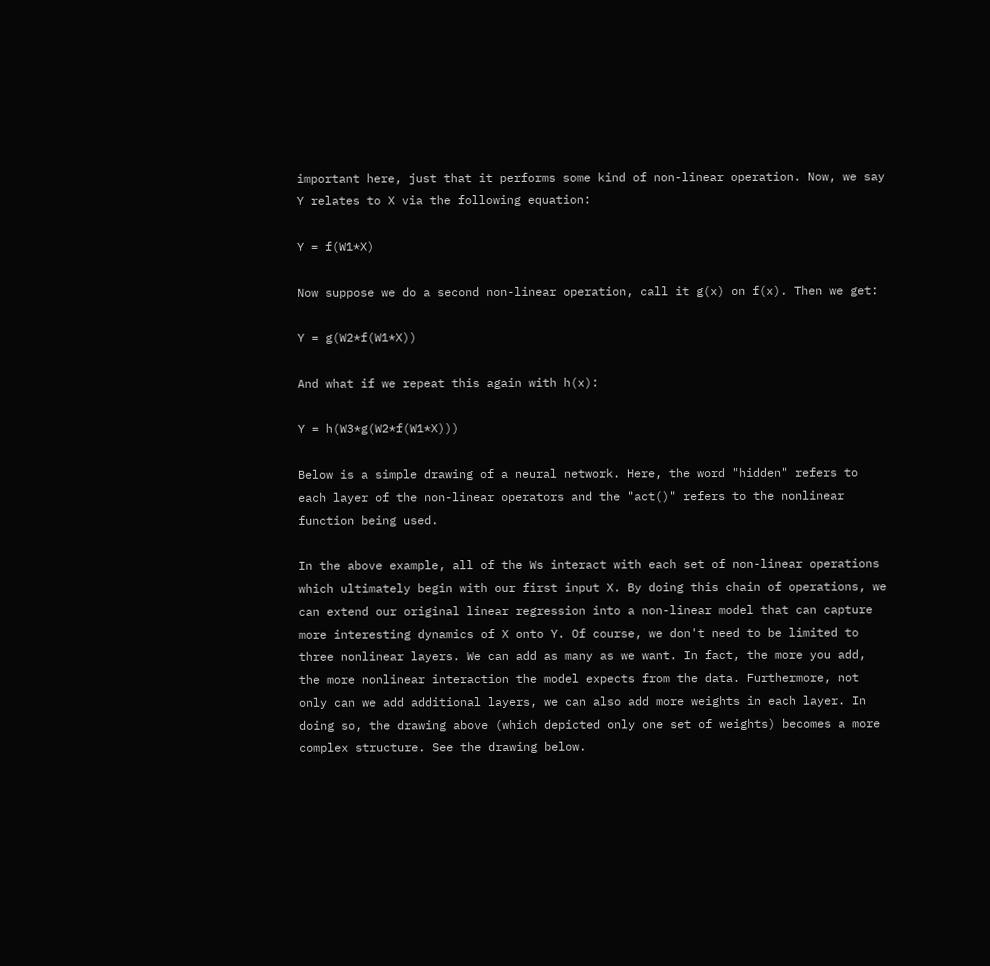important here, just that it performs some kind of non-linear operation. Now, we say Y relates to X via the following equation:

Y = f(W1*X)

Now suppose we do a second non-linear operation, call it g(x) on f(x). Then we get:

Y = g(W2*f(W1*X))

And what if we repeat this again with h(x):

Y = h(W3*g(W2*f(W1*X)))

Below is a simple drawing of a neural network. Here, the word "hidden" refers to each layer of the non-linear operators and the "act()" refers to the nonlinear function being used.

In the above example, all of the Ws interact with each set of non-linear operations which ultimately begin with our first input X. By doing this chain of operations, we can extend our original linear regression into a non-linear model that can capture more interesting dynamics of X onto Y. Of course, we don't need to be limited to three nonlinear layers. We can add as many as we want. In fact, the more you add, the more nonlinear interaction the model expects from the data. Furthermore, not only can we add additional layers, we can also add more weights in each layer. In doing so, the drawing above (which depicted only one set of weights) becomes a more complex structure. See the drawing below.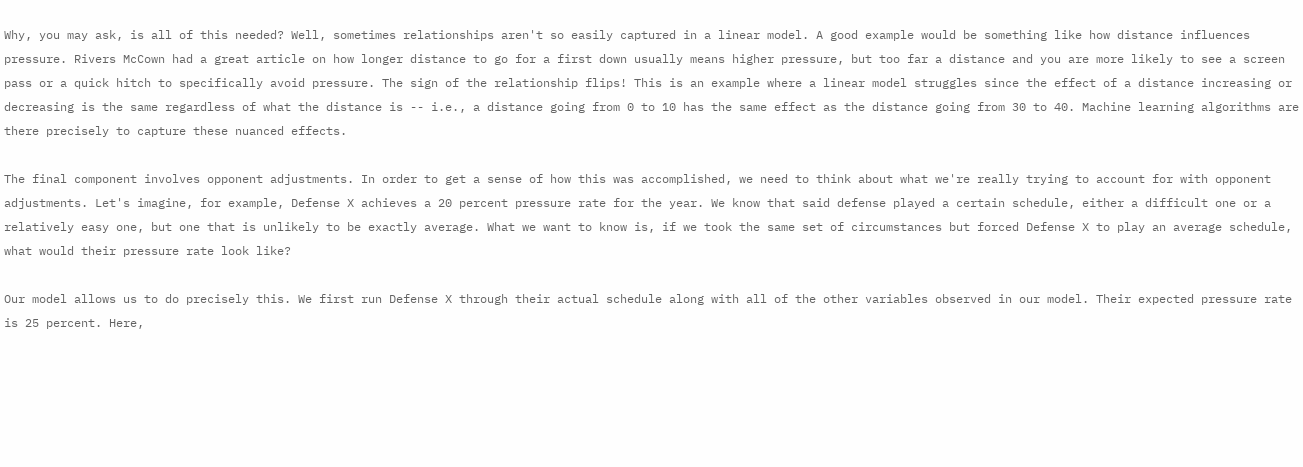Why, you may ask, is all of this needed? Well, sometimes relationships aren't so easily captured in a linear model. A good example would be something like how distance influences pressure. Rivers McCown had a great article on how longer distance to go for a first down usually means higher pressure, but too far a distance and you are more likely to see a screen pass or a quick hitch to specifically avoid pressure. The sign of the relationship flips! This is an example where a linear model struggles since the effect of a distance increasing or decreasing is the same regardless of what the distance is -- i.e., a distance going from 0 to 10 has the same effect as the distance going from 30 to 40. Machine learning algorithms are there precisely to capture these nuanced effects.

The final component involves opponent adjustments. In order to get a sense of how this was accomplished, we need to think about what we're really trying to account for with opponent adjustments. Let's imagine, for example, Defense X achieves a 20 percent pressure rate for the year. We know that said defense played a certain schedule, either a difficult one or a relatively easy one, but one that is unlikely to be exactly average. What we want to know is, if we took the same set of circumstances but forced Defense X to play an average schedule, what would their pressure rate look like?

Our model allows us to do precisely this. We first run Defense X through their actual schedule along with all of the other variables observed in our model. Their expected pressure rate is 25 percent. Here,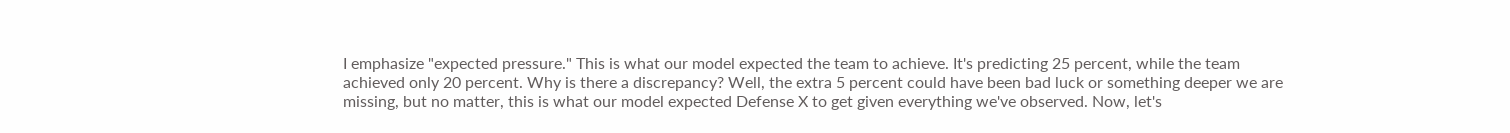I emphasize "expected pressure." This is what our model expected the team to achieve. It's predicting 25 percent, while the team achieved only 20 percent. Why is there a discrepancy? Well, the extra 5 percent could have been bad luck or something deeper we are missing, but no matter, this is what our model expected Defense X to get given everything we've observed. Now, let's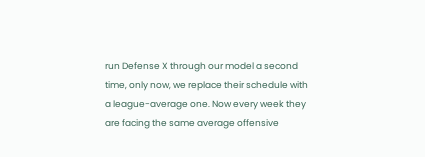run Defense X through our model a second time, only now, we replace their schedule with a league-average one. Now every week they are facing the same average offensive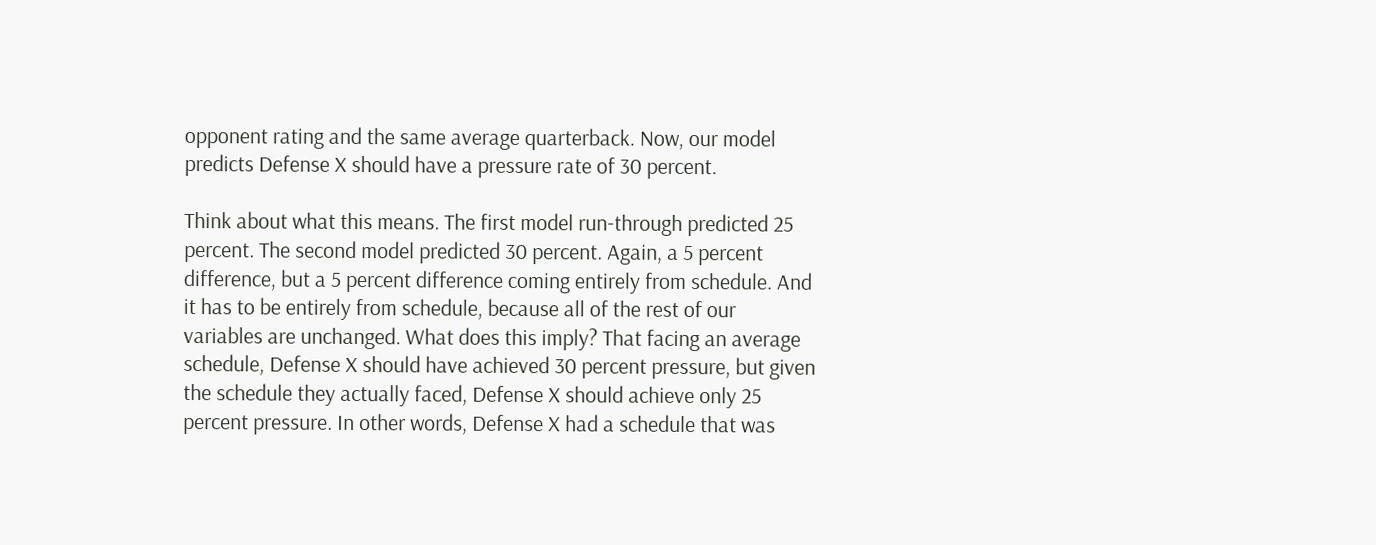opponent rating and the same average quarterback. Now, our model predicts Defense X should have a pressure rate of 30 percent.

Think about what this means. The first model run-through predicted 25 percent. The second model predicted 30 percent. Again, a 5 percent difference, but a 5 percent difference coming entirely from schedule. And it has to be entirely from schedule, because all of the rest of our variables are unchanged. What does this imply? That facing an average schedule, Defense X should have achieved 30 percent pressure, but given the schedule they actually faced, Defense X should achieve only 25 percent pressure. In other words, Defense X had a schedule that was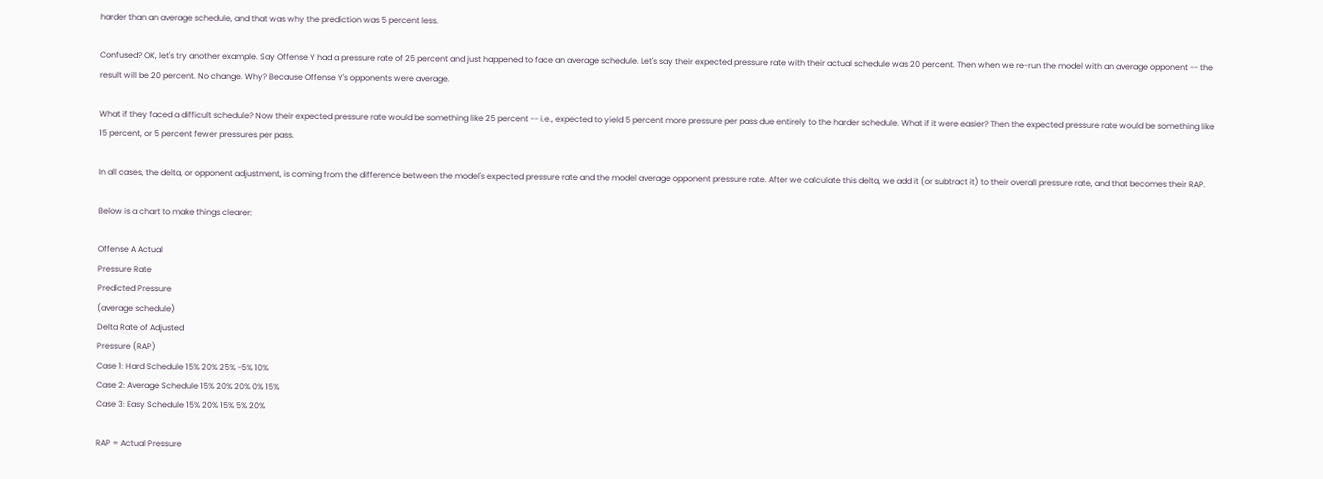harder than an average schedule, and that was why the prediction was 5 percent less.

Confused? OK, let's try another example. Say Offense Y had a pressure rate of 25 percent and just happened to face an average schedule. Let's say their expected pressure rate with their actual schedule was 20 percent. Then when we re-run the model with an average opponent -- the result will be 20 percent. No change. Why? Because Offense Y's opponents were average.

What if they faced a difficult schedule? Now their expected pressure rate would be something like 25 percent -- i.e., expected to yield 5 percent more pressure per pass due entirely to the harder schedule. What if it were easier? Then the expected pressure rate would be something like 15 percent, or 5 percent fewer pressures per pass.

In all cases, the delta, or opponent adjustment, is coming from the difference between the model's expected pressure rate and the model average opponent pressure rate. After we calculate this delta, we add it (or subtract it) to their overall pressure rate, and that becomes their RAP.

Below is a chart to make things clearer:

Offense A Actual
Pressure Rate
Predicted Pressure
(average schedule)
Delta Rate of Adjusted
Pressure (RAP)
Case 1: Hard Schedule 15% 20% 25% -5% 10%
Case 2: Average Schedule 15% 20% 20% 0% 15%
Case 3: Easy Schedule 15% 20% 15% 5% 20%

RAP = Actual Pressure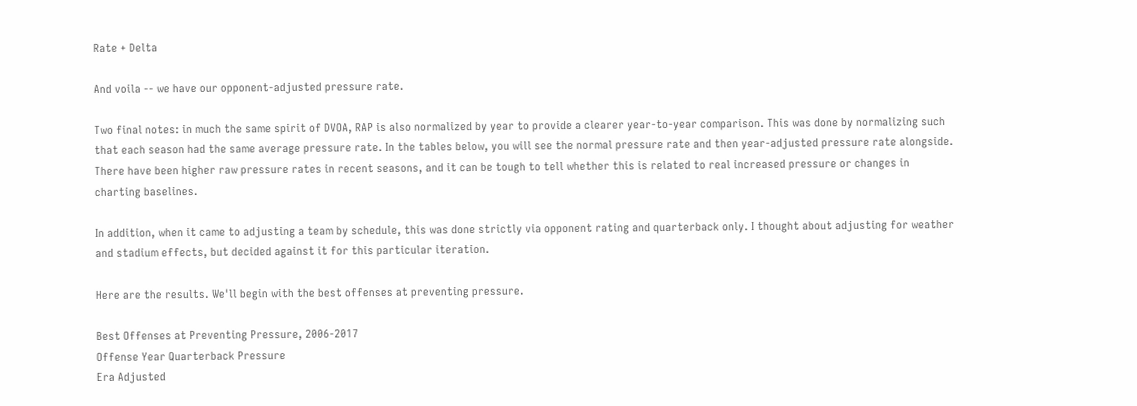Rate + Delta

And voila -- we have our opponent-adjusted pressure rate.

Two final notes: in much the same spirit of DVOA, RAP is also normalized by year to provide a clearer year-to-year comparison. This was done by normalizing such that each season had the same average pressure rate. In the tables below, you will see the normal pressure rate and then year-adjusted pressure rate alongside. There have been higher raw pressure rates in recent seasons, and it can be tough to tell whether this is related to real increased pressure or changes in charting baselines.

In addition, when it came to adjusting a team by schedule, this was done strictly via opponent rating and quarterback only. I thought about adjusting for weather and stadium effects, but decided against it for this particular iteration.

Here are the results. We'll begin with the best offenses at preventing pressure.

Best Offenses at Preventing Pressure, 2006-2017
Offense Year Quarterback Pressure
Era Adjusted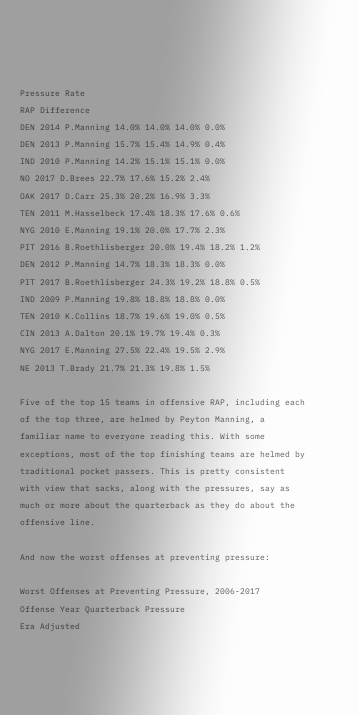Pressure Rate
RAP Difference
DEN 2014 P.Manning 14.0% 14.0% 14.0% 0.0%
DEN 2013 P.Manning 15.7% 15.4% 14.9% 0.4%
IND 2010 P.Manning 14.2% 15.1% 15.1% 0.0%
NO 2017 D.Brees 22.7% 17.6% 15.2% 2.4%
OAK 2017 D.Carr 25.3% 20.2% 16.9% 3.3%
TEN 2011 M.Hasselbeck 17.4% 18.3% 17.6% 0.6%
NYG 2010 E.Manning 19.1% 20.0% 17.7% 2.3%
PIT 2016 B.Roethlisberger 20.0% 19.4% 18.2% 1.2%
DEN 2012 P.Manning 14.7% 18.3% 18.3% 0.0%
PIT 2017 B.Roethlisberger 24.3% 19.2% 18.8% 0.5%
IND 2009 P.Manning 19.8% 18.8% 18.8% 0.0%
TEN 2010 K.Collins 18.7% 19.6% 19.0% 0.5%
CIN 2013 A.Dalton 20.1% 19.7% 19.4% 0.3%
NYG 2017 E.Manning 27.5% 22.4% 19.5% 2.9%
NE 2013 T.Brady 21.7% 21.3% 19.8% 1.5%

Five of the top 15 teams in offensive RAP, including each of the top three, are helmed by Peyton Manning, a familiar name to everyone reading this. With some exceptions, most of the top finishing teams are helmed by traditional pocket passers. This is pretty consistent with view that sacks, along with the pressures, say as much or more about the quarterback as they do about the offensive line.

And now the worst offenses at preventing pressure:

Worst Offenses at Preventing Pressure, 2006-2017
Offense Year Quarterback Pressure
Era Adjusted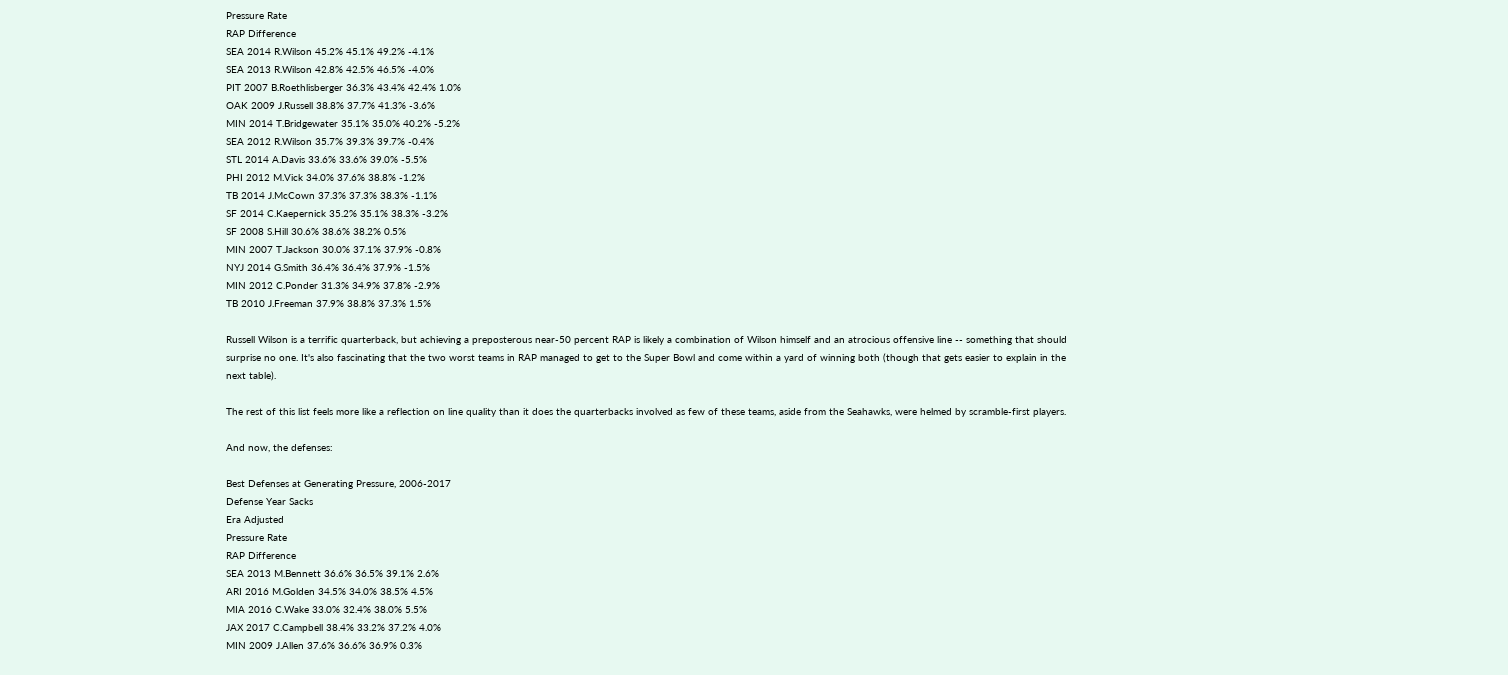Pressure Rate
RAP Difference
SEA 2014 R.Wilson 45.2% 45.1% 49.2% -4.1%
SEA 2013 R.Wilson 42.8% 42.5% 46.5% -4.0%
PIT 2007 B.Roethlisberger 36.3% 43.4% 42.4% 1.0%
OAK 2009 J.Russell 38.8% 37.7% 41.3% -3.6%
MIN 2014 T.Bridgewater 35.1% 35.0% 40.2% -5.2%
SEA 2012 R.Wilson 35.7% 39.3% 39.7% -0.4%
STL 2014 A.Davis 33.6% 33.6% 39.0% -5.5%
PHI 2012 M.Vick 34.0% 37.6% 38.8% -1.2%
TB 2014 J.McCown 37.3% 37.3% 38.3% -1.1%
SF 2014 C.Kaepernick 35.2% 35.1% 38.3% -3.2%
SF 2008 S.Hill 30.6% 38.6% 38.2% 0.5%
MIN 2007 T.Jackson 30.0% 37.1% 37.9% -0.8%
NYJ 2014 G.Smith 36.4% 36.4% 37.9% -1.5%
MIN 2012 C.Ponder 31.3% 34.9% 37.8% -2.9%
TB 2010 J.Freeman 37.9% 38.8% 37.3% 1.5%

Russell Wilson is a terrific quarterback, but achieving a preposterous near-50 percent RAP is likely a combination of Wilson himself and an atrocious offensive line -- something that should surprise no one. It's also fascinating that the two worst teams in RAP managed to get to the Super Bowl and come within a yard of winning both (though that gets easier to explain in the next table).

The rest of this list feels more like a reflection on line quality than it does the quarterbacks involved as few of these teams, aside from the Seahawks, were helmed by scramble-first players.

And now, the defenses:

Best Defenses at Generating Pressure, 2006-2017
Defense Year Sacks
Era Adjusted
Pressure Rate
RAP Difference
SEA 2013 M.Bennett 36.6% 36.5% 39.1% 2.6%
ARI 2016 M.Golden 34.5% 34.0% 38.5% 4.5%
MIA 2016 C.Wake 33.0% 32.4% 38.0% 5.5%
JAX 2017 C.Campbell 38.4% 33.2% 37.2% 4.0%
MIN 2009 J.Allen 37.6% 36.6% 36.9% 0.3%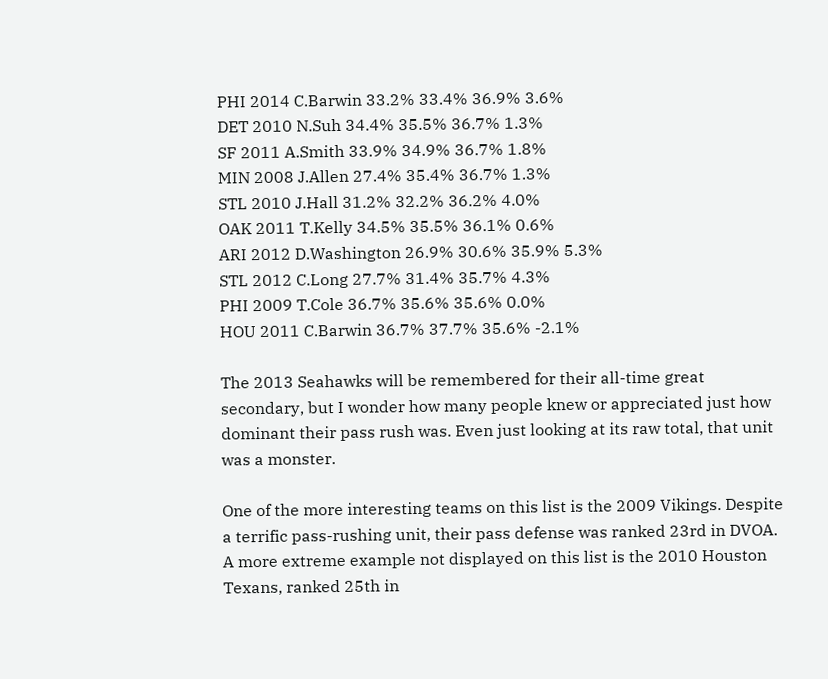PHI 2014 C.Barwin 33.2% 33.4% 36.9% 3.6%
DET 2010 N.Suh 34.4% 35.5% 36.7% 1.3%
SF 2011 A.Smith 33.9% 34.9% 36.7% 1.8%
MIN 2008 J.Allen 27.4% 35.4% 36.7% 1.3%
STL 2010 J.Hall 31.2% 32.2% 36.2% 4.0%
OAK 2011 T.Kelly 34.5% 35.5% 36.1% 0.6%
ARI 2012 D.Washington 26.9% 30.6% 35.9% 5.3%
STL 2012 C.Long 27.7% 31.4% 35.7% 4.3%
PHI 2009 T.Cole 36.7% 35.6% 35.6% 0.0%
HOU 2011 C.Barwin 36.7% 37.7% 35.6% -2.1%

The 2013 Seahawks will be remembered for their all-time great secondary, but I wonder how many people knew or appreciated just how dominant their pass rush was. Even just looking at its raw total, that unit was a monster.

One of the more interesting teams on this list is the 2009 Vikings. Despite a terrific pass-rushing unit, their pass defense was ranked 23rd in DVOA. A more extreme example not displayed on this list is the 2010 Houston Texans, ranked 25th in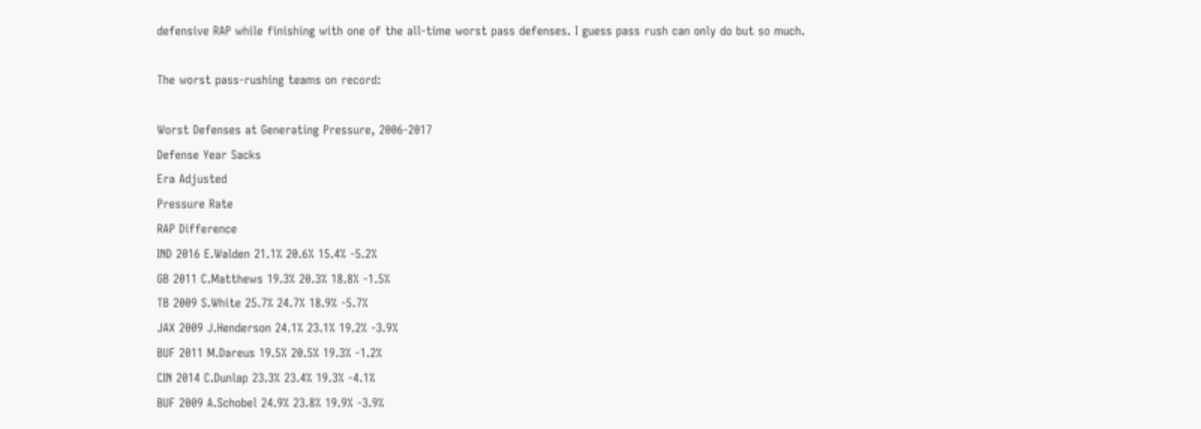defensive RAP while finishing with one of the all-time worst pass defenses. I guess pass rush can only do but so much.

The worst pass-rushing teams on record:

Worst Defenses at Generating Pressure, 2006-2017
Defense Year Sacks
Era Adjusted
Pressure Rate
RAP Difference
IND 2016 E.Walden 21.1% 20.6% 15.4% -5.2%
GB 2011 C.Matthews 19.3% 20.3% 18.8% -1.5%
TB 2009 S.White 25.7% 24.7% 18.9% -5.7%
JAX 2009 J.Henderson 24.1% 23.1% 19.2% -3.9%
BUF 2011 M.Dareus 19.5% 20.5% 19.3% -1.2%
CIN 2014 C.Dunlap 23.3% 23.4% 19.3% -4.1%
BUF 2009 A.Schobel 24.9% 23.8% 19.9% -3.9%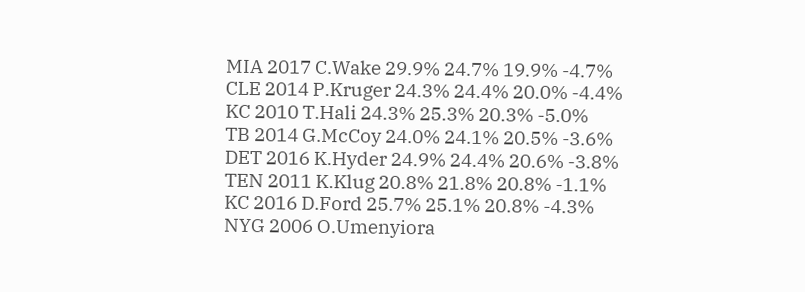MIA 2017 C.Wake 29.9% 24.7% 19.9% -4.7%
CLE 2014 P.Kruger 24.3% 24.4% 20.0% -4.4%
KC 2010 T.Hali 24.3% 25.3% 20.3% -5.0%
TB 2014 G.McCoy 24.0% 24.1% 20.5% -3.6%
DET 2016 K.Hyder 24.9% 24.4% 20.6% -3.8%
TEN 2011 K.Klug 20.8% 21.8% 20.8% -1.1%
KC 2016 D.Ford 25.7% 25.1% 20.8% -4.3%
NYG 2006 O.Umenyiora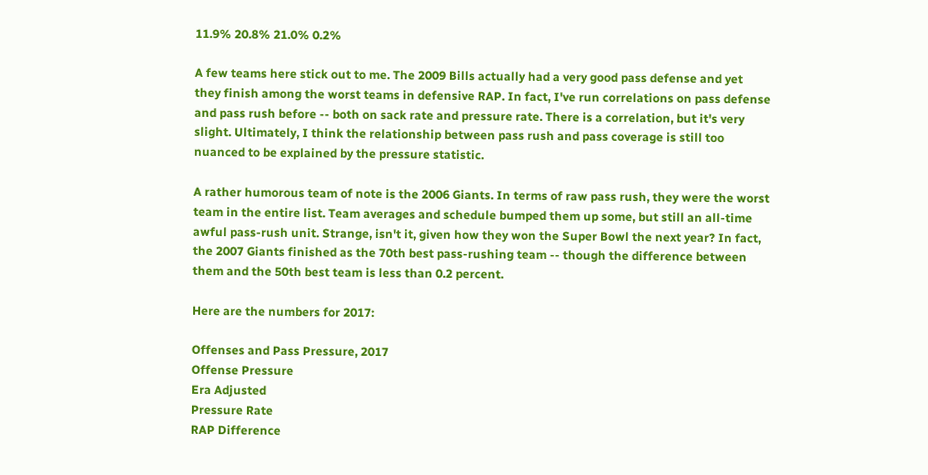11.9% 20.8% 21.0% 0.2%

A few teams here stick out to me. The 2009 Bills actually had a very good pass defense and yet they finish among the worst teams in defensive RAP. In fact, I've run correlations on pass defense and pass rush before -- both on sack rate and pressure rate. There is a correlation, but it's very slight. Ultimately, I think the relationship between pass rush and pass coverage is still too nuanced to be explained by the pressure statistic.

A rather humorous team of note is the 2006 Giants. In terms of raw pass rush, they were the worst team in the entire list. Team averages and schedule bumped them up some, but still an all-time awful pass-rush unit. Strange, isn't it, given how they won the Super Bowl the next year? In fact, the 2007 Giants finished as the 70th best pass-rushing team -- though the difference between them and the 50th best team is less than 0.2 percent.

Here are the numbers for 2017:

Offenses and Pass Pressure, 2017
Offense Pressure
Era Adjusted
Pressure Rate
RAP Difference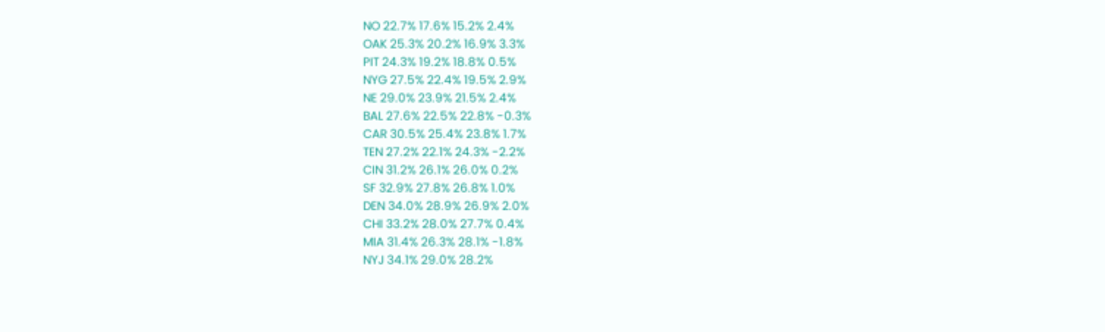NO 22.7% 17.6% 15.2% 2.4%
OAK 25.3% 20.2% 16.9% 3.3%
PIT 24.3% 19.2% 18.8% 0.5%
NYG 27.5% 22.4% 19.5% 2.9%
NE 29.0% 23.9% 21.5% 2.4%
BAL 27.6% 22.5% 22.8% -0.3%
CAR 30.5% 25.4% 23.8% 1.7%
TEN 27.2% 22.1% 24.3% -2.2%
CIN 31.2% 26.1% 26.0% 0.2%
SF 32.9% 27.8% 26.8% 1.0%
DEN 34.0% 28.9% 26.9% 2.0%
CHI 33.2% 28.0% 27.7% 0.4%
MIA 31.4% 26.3% 28.1% -1.8%
NYJ 34.1% 29.0% 28.2%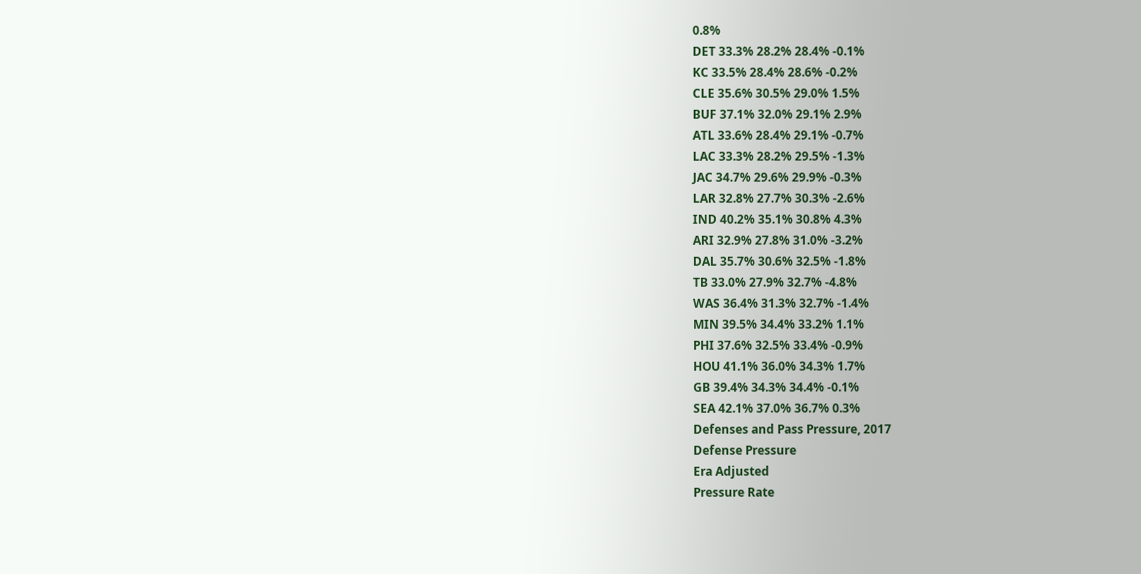0.8%
DET 33.3% 28.2% 28.4% -0.1%
KC 33.5% 28.4% 28.6% -0.2%
CLE 35.6% 30.5% 29.0% 1.5%
BUF 37.1% 32.0% 29.1% 2.9%
ATL 33.6% 28.4% 29.1% -0.7%
LAC 33.3% 28.2% 29.5% -1.3%
JAC 34.7% 29.6% 29.9% -0.3%
LAR 32.8% 27.7% 30.3% -2.6%
IND 40.2% 35.1% 30.8% 4.3%
ARI 32.9% 27.8% 31.0% -3.2%
DAL 35.7% 30.6% 32.5% -1.8%
TB 33.0% 27.9% 32.7% -4.8%
WAS 36.4% 31.3% 32.7% -1.4%
MIN 39.5% 34.4% 33.2% 1.1%
PHI 37.6% 32.5% 33.4% -0.9%
HOU 41.1% 36.0% 34.3% 1.7%
GB 39.4% 34.3% 34.4% -0.1%
SEA 42.1% 37.0% 36.7% 0.3%
Defenses and Pass Pressure, 2017
Defense Pressure
Era Adjusted
Pressure Rate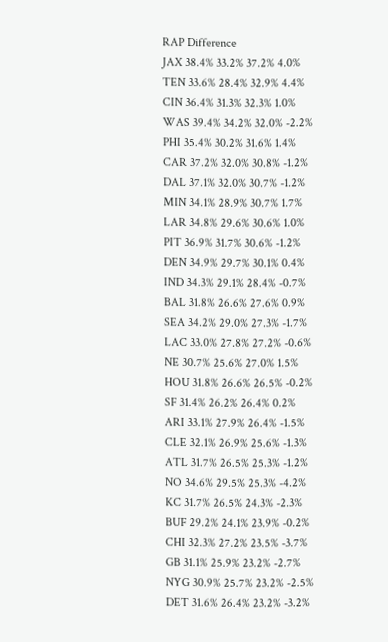RAP Difference
JAX 38.4% 33.2% 37.2% 4.0%
TEN 33.6% 28.4% 32.9% 4.4%
CIN 36.4% 31.3% 32.3% 1.0%
WAS 39.4% 34.2% 32.0% -2.2%
PHI 35.4% 30.2% 31.6% 1.4%
CAR 37.2% 32.0% 30.8% -1.2%
DAL 37.1% 32.0% 30.7% -1.2%
MIN 34.1% 28.9% 30.7% 1.7%
LAR 34.8% 29.6% 30.6% 1.0%
PIT 36.9% 31.7% 30.6% -1.2%
DEN 34.9% 29.7% 30.1% 0.4%
IND 34.3% 29.1% 28.4% -0.7%
BAL 31.8% 26.6% 27.6% 0.9%
SEA 34.2% 29.0% 27.3% -1.7%
LAC 33.0% 27.8% 27.2% -0.6%
NE 30.7% 25.6% 27.0% 1.5%
HOU 31.8% 26.6% 26.5% -0.2%
SF 31.4% 26.2% 26.4% 0.2%
ARI 33.1% 27.9% 26.4% -1.5%
CLE 32.1% 26.9% 25.6% -1.3%
ATL 31.7% 26.5% 25.3% -1.2%
NO 34.6% 29.5% 25.3% -4.2%
KC 31.7% 26.5% 24.3% -2.3%
BUF 29.2% 24.1% 23.9% -0.2%
CHI 32.3% 27.2% 23.5% -3.7%
GB 31.1% 25.9% 23.2% -2.7%
NYG 30.9% 25.7% 23.2% -2.5%
DET 31.6% 26.4% 23.2% -3.2%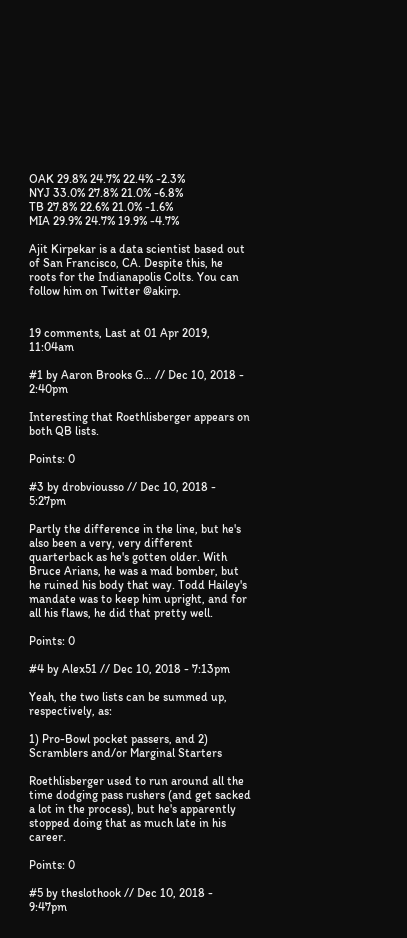OAK 29.8% 24.7% 22.4% -2.3%
NYJ 33.0% 27.8% 21.0% -6.8%
TB 27.8% 22.6% 21.0% -1.6%
MIA 29.9% 24.7% 19.9% -4.7%

Ajit Kirpekar is a data scientist based out of San Francisco, CA. Despite this, he roots for the Indianapolis Colts. You can follow him on Twitter @akirp.


19 comments, Last at 01 Apr 2019, 11:04am

#1 by Aaron Brooks G… // Dec 10, 2018 - 2:40pm

Interesting that Roethlisberger appears on both QB lists.

Points: 0

#3 by drobviousso // Dec 10, 2018 - 5:27pm

Partly the difference in the line, but he's also been a very, very different quarterback as he's gotten older. With Bruce Arians, he was a mad bomber, but he ruined his body that way. Todd Hailey's mandate was to keep him upright, and for all his flaws, he did that pretty well.

Points: 0

#4 by Alex51 // Dec 10, 2018 - 7:13pm

Yeah, the two lists can be summed up, respectively, as:

1) Pro-Bowl pocket passers, and 2) Scramblers and/or Marginal Starters

Roethlisberger used to run around all the time dodging pass rushers (and get sacked a lot in the process), but he's apparently stopped doing that as much late in his career.

Points: 0

#5 by theslothook // Dec 10, 2018 - 9:47pm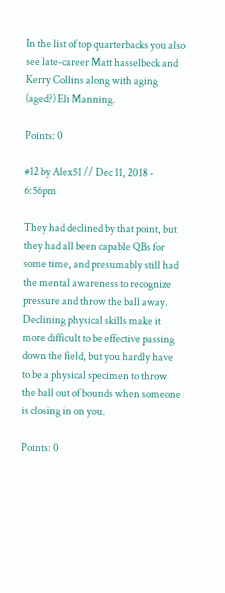In the list of top quarterbacks you also see late-career Matt hasselbeck and Kerry Collins along with aging (aged?) Eli Manning.

Points: 0

#12 by Alex51 // Dec 11, 2018 - 6:56pm

They had declined by that point, but they had all been capable QBs for some time, and presumably still had the mental awareness to recognize pressure and throw the ball away. Declining physical skills make it more difficult to be effective passing down the field, but you hardly have to be a physical specimen to throw the ball out of bounds when someone is closing in on you.

Points: 0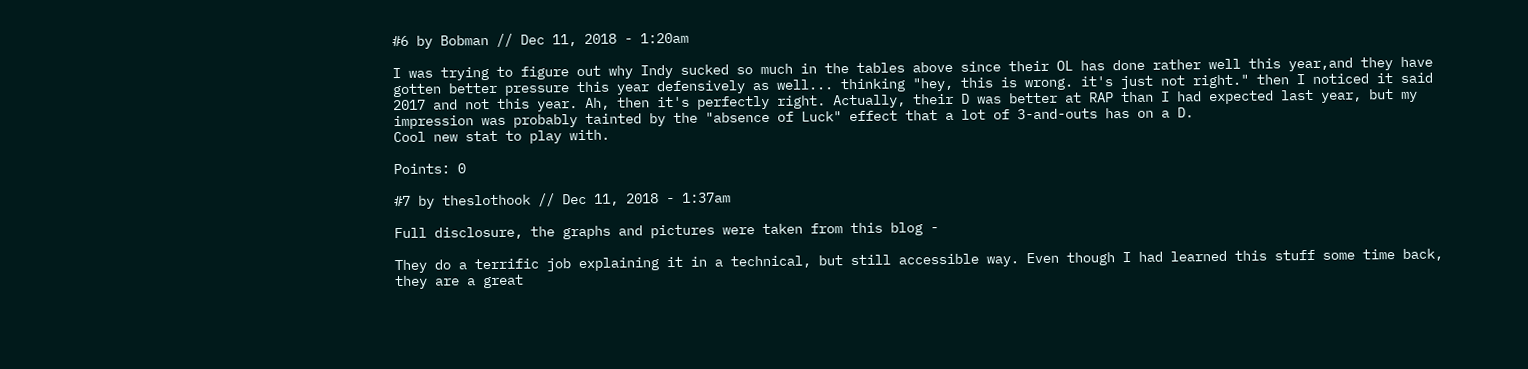#6 by Bobman // Dec 11, 2018 - 1:20am

I was trying to figure out why Indy sucked so much in the tables above since their OL has done rather well this year,and they have gotten better pressure this year defensively as well... thinking "hey, this is wrong. it's just not right." then I noticed it said 2017 and not this year. Ah, then it's perfectly right. Actually, their D was better at RAP than I had expected last year, but my impression was probably tainted by the "absence of Luck" effect that a lot of 3-and-outs has on a D.
Cool new stat to play with.

Points: 0

#7 by theslothook // Dec 11, 2018 - 1:37am

Full disclosure, the graphs and pictures were taken from this blog -

They do a terrific job explaining it in a technical, but still accessible way. Even though I had learned this stuff some time back, they are a great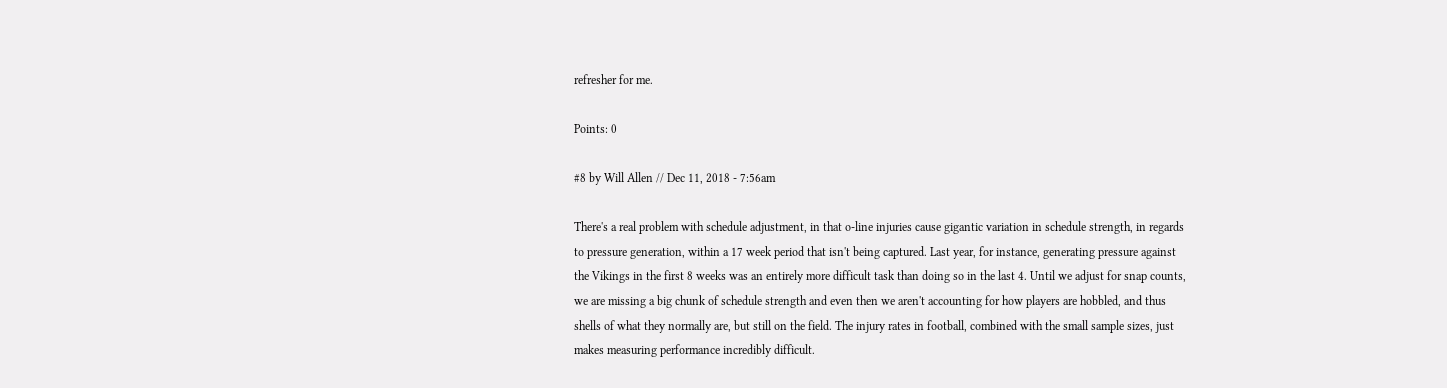refresher for me.

Points: 0

#8 by Will Allen // Dec 11, 2018 - 7:56am

There's a real problem with schedule adjustment, in that o-line injuries cause gigantic variation in schedule strength, in regards to pressure generation, within a 17 week period that isn't being captured. Last year, for instance, generating pressure against the Vikings in the first 8 weeks was an entirely more difficult task than doing so in the last 4. Until we adjust for snap counts, we are missing a big chunk of schedule strength and even then we aren't accounting for how players are hobbled, and thus shells of what they normally are, but still on the field. The injury rates in football, combined with the small sample sizes, just makes measuring performance incredibly difficult.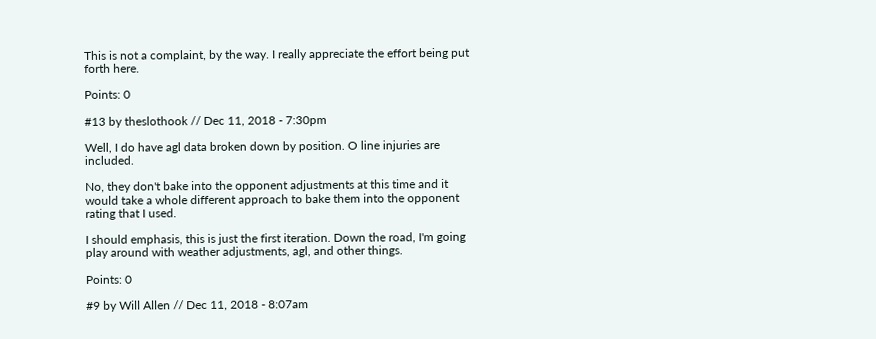This is not a complaint, by the way. I really appreciate the effort being put forth here.

Points: 0

#13 by theslothook // Dec 11, 2018 - 7:30pm

Well, I do have agl data broken down by position. O line injuries are included.

No, they don't bake into the opponent adjustments at this time and it would take a whole different approach to bake them into the opponent rating that I used.

I should emphasis, this is just the first iteration. Down the road, I'm going play around with weather adjustments, agl, and other things.

Points: 0

#9 by Will Allen // Dec 11, 2018 - 8:07am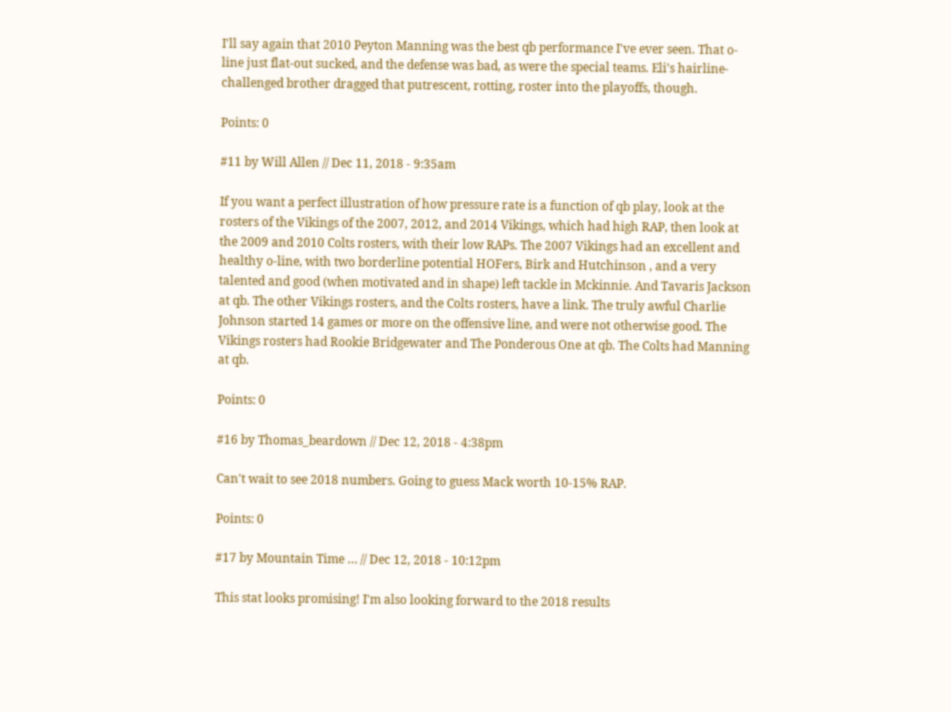I'll say again that 2010 Peyton Manning was the best qb performance I've ever seen. That o-line just flat-out sucked, and the defense was bad, as were the special teams. Eli's hairline-challenged brother dragged that putrescent, rotting, roster into the playoffs, though.

Points: 0

#11 by Will Allen // Dec 11, 2018 - 9:35am

If you want a perfect illustration of how pressure rate is a function of qb play, look at the rosters of the Vikings of the 2007, 2012, and 2014 Vikings, which had high RAP, then look at the 2009 and 2010 Colts rosters, with their low RAPs. The 2007 Vikings had an excellent and healthy o-line, with two borderline potential HOFers, Birk and Hutchinson , and a very talented and good (when motivated and in shape) left tackle in Mckinnie. And Tavaris Jackson at qb. The other Vikings rosters, and the Colts rosters, have a link. The truly awful Charlie Johnson started 14 games or more on the offensive line, and were not otherwise good. The Vikings rosters had Rookie Bridgewater and The Ponderous One at qb. The Colts had Manning at qb.

Points: 0

#16 by Thomas_beardown // Dec 12, 2018 - 4:38pm

Can't wait to see 2018 numbers. Going to guess Mack worth 10-15% RAP.

Points: 0

#17 by Mountain Time … // Dec 12, 2018 - 10:12pm

This stat looks promising! I'm also looking forward to the 2018 results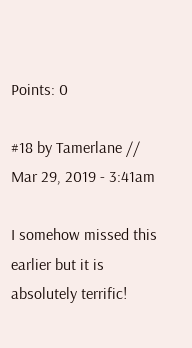Points: 0

#18 by Tamerlane // Mar 29, 2019 - 3:41am

I somehow missed this earlier but it is absolutely terrific!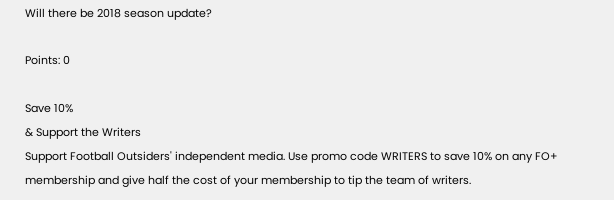Will there be 2018 season update?

Points: 0

Save 10%
& Support the Writers
Support Football Outsiders' independent media. Use promo code WRITERS to save 10% on any FO+ membership and give half the cost of your membership to tip the team of writers.